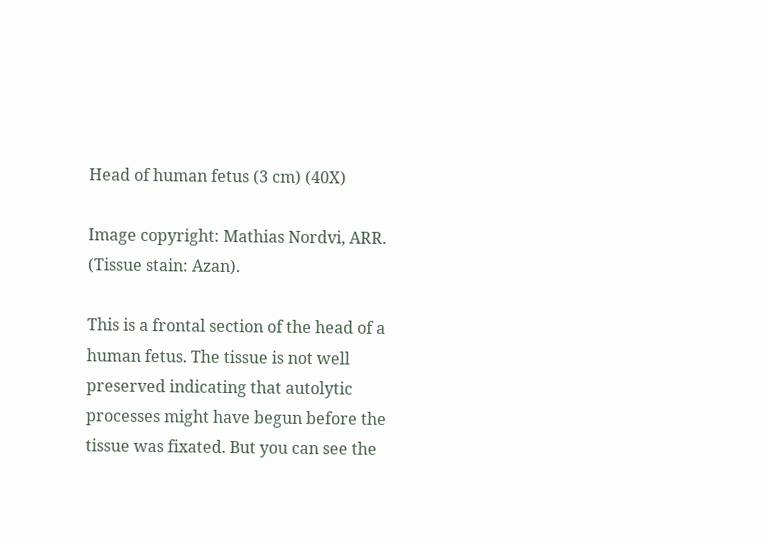Head of human fetus (3 cm) (40X)

Image copyright: Mathias Nordvi, ARR. (Tissue stain: Azan).

This is a frontal section of the head of a human fetus. The tissue is not well preserved indicating that autolytic processes might have begun before the tissue was fixated. But you can see the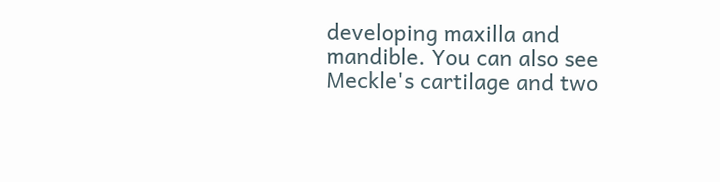developing maxilla and mandible. You can also see Meckle's cartilage and two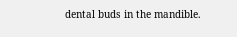dental buds in the mandible.